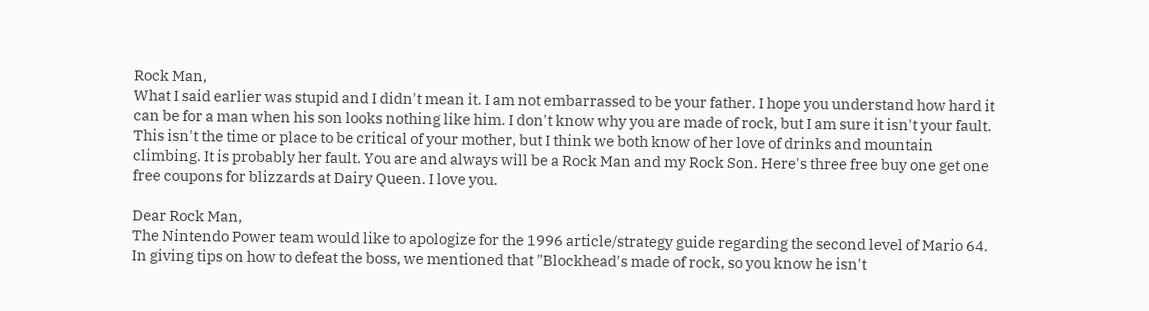Rock Man,
What I said earlier was stupid and I didn't mean it. I am not embarrassed to be your father. I hope you understand how hard it can be for a man when his son looks nothing like him. I don't know why you are made of rock, but I am sure it isn't your fault. This isn't the time or place to be critical of your mother, but I think we both know of her love of drinks and mountain climbing. It is probably her fault. You are and always will be a Rock Man and my Rock Son. Here's three free buy one get one free coupons for blizzards at Dairy Queen. I love you.

Dear Rock Man,
The Nintendo Power team would like to apologize for the 1996 article/strategy guide regarding the second level of Mario 64. In giving tips on how to defeat the boss, we mentioned that "Blockhead's made of rock, so you know he isn't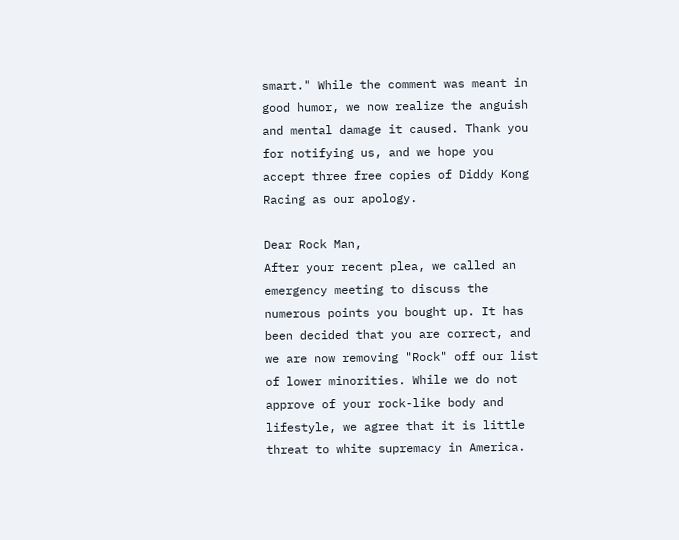smart." While the comment was meant in good humor, we now realize the anguish and mental damage it caused. Thank you for notifying us, and we hope you accept three free copies of Diddy Kong Racing as our apology.

Dear Rock Man,
After your recent plea, we called an emergency meeting to discuss the numerous points you bought up. It has been decided that you are correct, and we are now removing "Rock" off our list of lower minorities. While we do not approve of your rock-like body and lifestyle, we agree that it is little threat to white supremacy in America.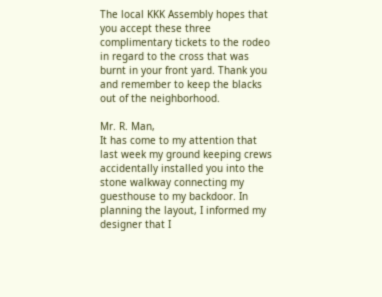The local KKK Assembly hopes that you accept these three complimentary tickets to the rodeo in regard to the cross that was burnt in your front yard. Thank you and remember to keep the blacks out of the neighborhood.

Mr. R. Man,
It has come to my attention that last week my ground keeping crews accidentally installed you into the stone walkway connecting my guesthouse to my backdoor. In planning the layout, I informed my designer that I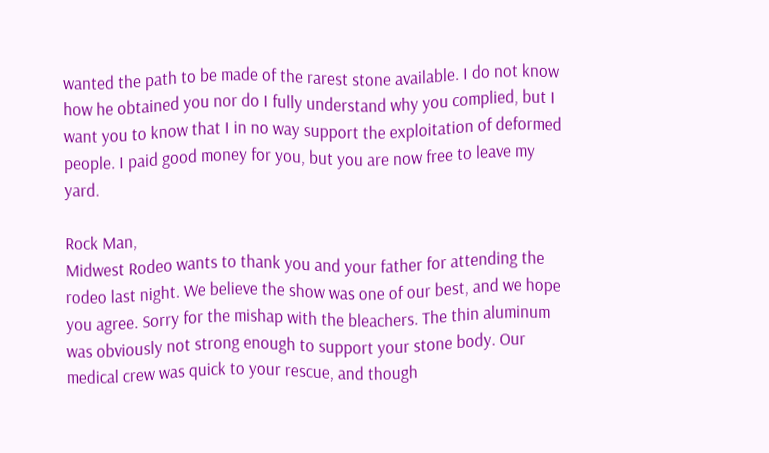wanted the path to be made of the rarest stone available. I do not know how he obtained you nor do I fully understand why you complied, but I want you to know that I in no way support the exploitation of deformed people. I paid good money for you, but you are now free to leave my yard.

Rock Man,
Midwest Rodeo wants to thank you and your father for attending the rodeo last night. We believe the show was one of our best, and we hope you agree. Sorry for the mishap with the bleachers. The thin aluminum was obviously not strong enough to support your stone body. Our medical crew was quick to your rescue, and though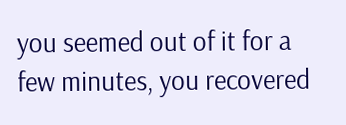you seemed out of it for a few minutes, you recovered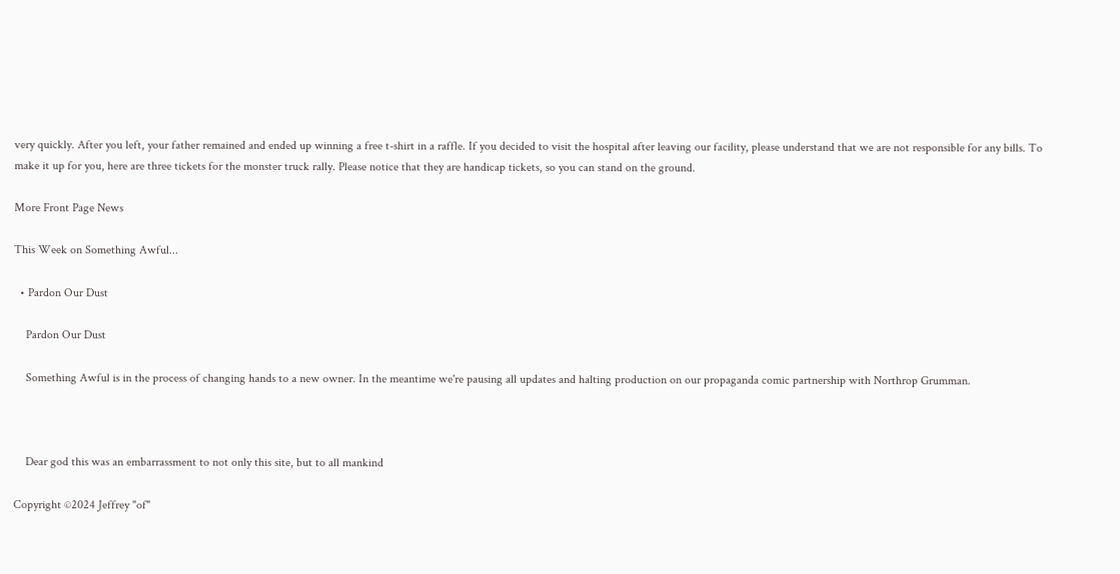very quickly. After you left, your father remained and ended up winning a free t-shirt in a raffle. If you decided to visit the hospital after leaving our facility, please understand that we are not responsible for any bills. To make it up for you, here are three tickets for the monster truck rally. Please notice that they are handicap tickets, so you can stand on the ground.

More Front Page News

This Week on Something Awful...

  • Pardon Our Dust

    Pardon Our Dust

    Something Awful is in the process of changing hands to a new owner. In the meantime we're pausing all updates and halting production on our propaganda comic partnership with Northrop Grumman.



    Dear god this was an embarrassment to not only this site, but to all mankind

Copyright ©2024 Jeffrey "of"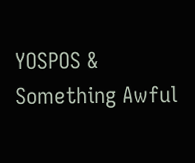YOSPOS & Something Awful